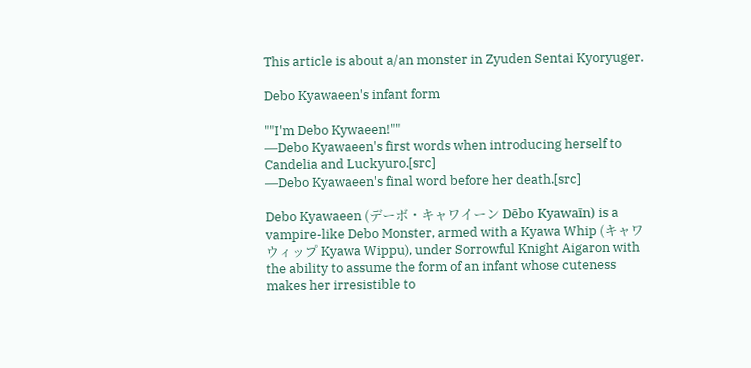This article is about a/an monster in Zyuden Sentai Kyoryuger.

Debo Kyawaeen's infant form

""I'm Debo Kywaeen!""
―Debo Kyawaeen's first words when introducing herself to Candelia and Luckyuro.[src]
―Debo Kyawaeen's final word before her death.[src]

Debo Kyawaeen (デーボ・キャワイーン Dēbo Kyawaīn) is a vampire-like Debo Monster, armed with a Kyawa Whip (キャワウィップ Kyawa Wippu), under Sorrowful Knight Aigaron with the ability to assume the form of an infant whose cuteness makes her irresistible to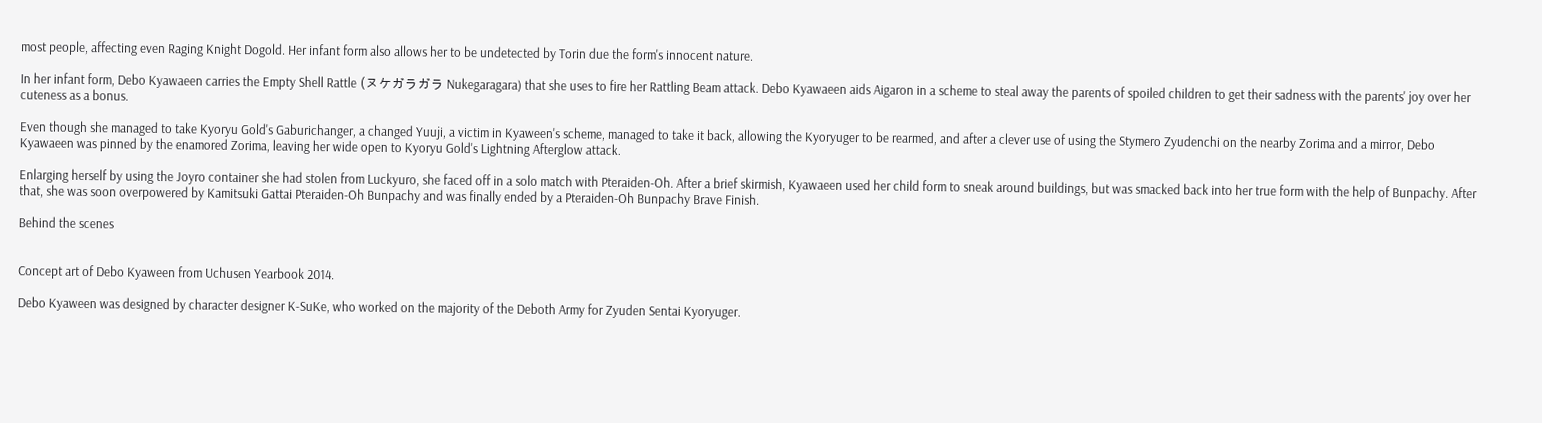most people, affecting even Raging Knight Dogold. Her infant form also allows her to be undetected by Torin due the form's innocent nature.

In her infant form, Debo Kyawaeen carries the Empty Shell Rattle (ヌケガラガラ Nukegaragara) that she uses to fire her Rattling Beam attack. Debo Kyawaeen aids Aigaron in a scheme to steal away the parents of spoiled children to get their sadness with the parents' joy over her cuteness as a bonus.

Even though she managed to take Kyoryu Gold's Gaburichanger, a changed Yuuji, a victim in Kyaween's scheme, managed to take it back, allowing the Kyoryuger to be rearmed, and after a clever use of using the Stymero Zyudenchi on the nearby Zorima and a mirror, Debo Kyawaeen was pinned by the enamored Zorima, leaving her wide open to Kyoryu Gold's Lightning Afterglow attack.

Enlarging herself by using the Joyro container she had stolen from Luckyuro, she faced off in a solo match with Pteraiden-Oh. After a brief skirmish, Kyawaeen used her child form to sneak around buildings, but was smacked back into her true form with the help of Bunpachy. After that, she was soon overpowered by Kamitsuki Gattai Pteraiden-Oh Bunpachy and was finally ended by a Pteraiden-Oh Bunpachy Brave Finish.

Behind the scenes


Concept art of Debo Kyaween from Uchusen Yearbook 2014.

Debo Kyaween was designed by character designer K-SuKe, who worked on the majority of the Deboth Army for Zyuden Sentai Kyoryuger.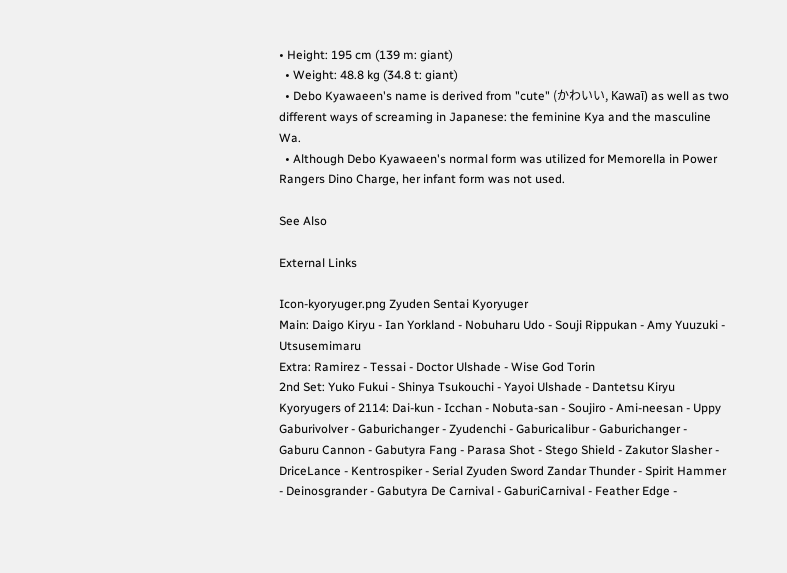• Height: 195 cm (139 m: giant)
  • Weight: 48.8 kg (34.8 t: giant)
  • Debo Kyawaeen's name is derived from "cute" (かわいい, Kawaī) as well as two different ways of screaming in Japanese: the feminine Kya and the masculine Wa.
  • Although Debo Kyawaeen's normal form was utilized for Memorella in Power Rangers Dino Charge, her infant form was not used.

See Also

External Links

Icon-kyoryuger.png Zyuden Sentai Kyoryuger
Main: Daigo Kiryu - Ian Yorkland - Nobuharu Udo - Souji Rippukan - Amy Yuuzuki - Utsusemimaru
Extra: Ramirez - Tessai - Doctor Ulshade - Wise God Torin
2nd Set: Yuko Fukui - Shinya Tsukouchi - Yayoi Ulshade - Dantetsu Kiryu
Kyoryugers of 2114: Dai-kun - Icchan - Nobuta-san - Soujiro - Ami-neesan - Uppy
Gaburivolver - Gaburichanger - Zyudenchi - Gaburicalibur - Gaburichanger - Gaburu Cannon - Gabutyra Fang - Parasa Shot - Stego Shield - Zakutor Slasher - DriceLance - Kentrospiker - Serial Zyuden Sword Zandar Thunder - Spirit Hammer - Deinosgrander - Gabutyra De Carnival - GaburiCarnival - Feather Edge -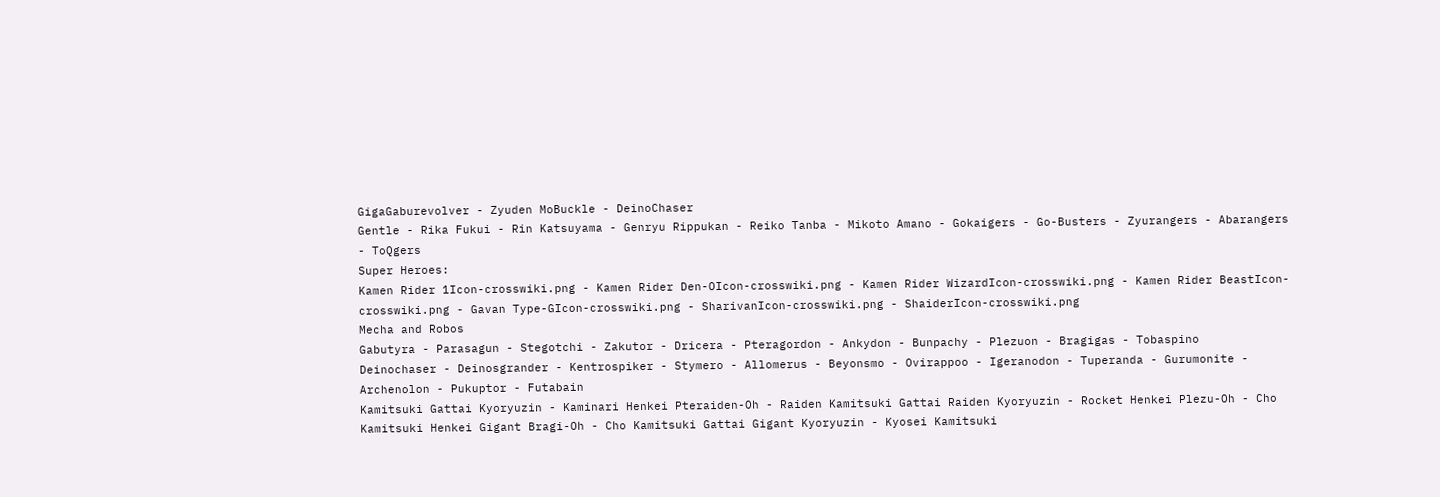GigaGaburevolver - Zyuden MoBuckle - DeinoChaser
Gentle - Rika Fukui - Rin Katsuyama - Genryu Rippukan - Reiko Tanba - Mikoto Amano - Gokaigers - Go-Busters - Zyurangers - Abarangers - ToQgers
Super Heroes:
Kamen Rider 1Icon-crosswiki.png - Kamen Rider Den-OIcon-crosswiki.png - Kamen Rider WizardIcon-crosswiki.png - Kamen Rider BeastIcon-crosswiki.png - Gavan Type-GIcon-crosswiki.png - SharivanIcon-crosswiki.png - ShaiderIcon-crosswiki.png
Mecha and Robos
Gabutyra - Parasagun - Stegotchi - Zakutor - Dricera - Pteragordon - Ankydon - Bunpachy - Plezuon - Bragigas - Tobaspino
Deinochaser - Deinosgrander - Kentrospiker - Stymero - Allomerus - Beyonsmo - Ovirappoo - Igeranodon - Tuperanda - Gurumonite - Archenolon - Pukuptor - Futabain
Kamitsuki Gattai Kyoryuzin - Kaminari Henkei Pteraiden-Oh - Raiden Kamitsuki Gattai Raiden Kyoryuzin - Rocket Henkei Plezu-Oh - Cho Kamitsuki Henkei Gigant Bragi-Oh - Cho Kamitsuki Gattai Gigant Kyoryuzin - Kyosei Kamitsuki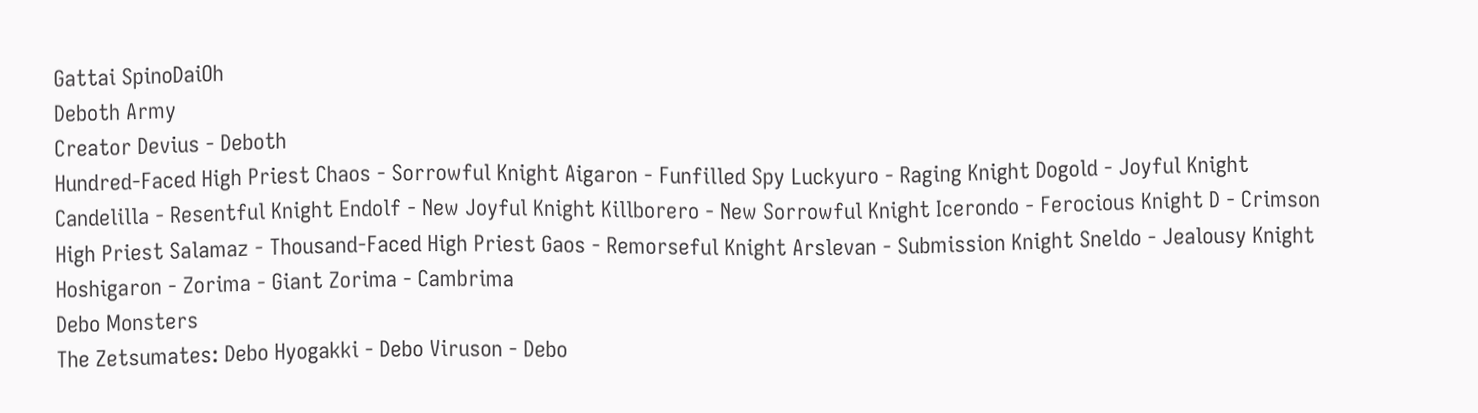Gattai SpinoDaiOh
Deboth Army
Creator Devius - Deboth
Hundred-Faced High Priest Chaos - Sorrowful Knight Aigaron - Funfilled Spy Luckyuro - Raging Knight Dogold - Joyful Knight Candelilla - Resentful Knight Endolf - New Joyful Knight Killborero - New Sorrowful Knight Icerondo - Ferocious Knight D - Crimson High Priest Salamaz - Thousand-Faced High Priest Gaos - Remorseful Knight Arslevan - Submission Knight Sneldo - Jealousy Knight Hoshigaron - Zorima - Giant Zorima - Cambrima
Debo Monsters
The Zetsumates: Debo Hyogakki - Debo Viruson - Debo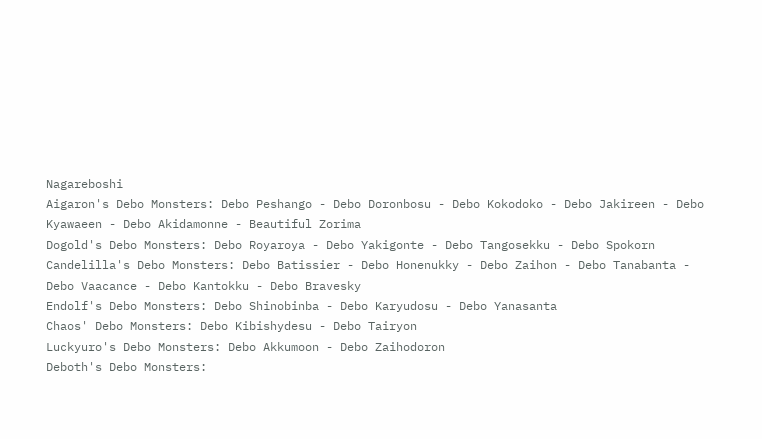Nagareboshi
Aigaron's Debo Monsters: Debo Peshango - Debo Doronbosu - Debo Kokodoko - Debo Jakireen - Debo Kyawaeen - Debo Akidamonne - Beautiful Zorima
Dogold's Debo Monsters: Debo Royaroya - Debo Yakigonte - Debo Tangosekku - Debo Spokorn
Candelilla's Debo Monsters: Debo Batissier - Debo Honenukky - Debo Zaihon - Debo Tanabanta - Debo Vaacance - Debo Kantokku - Debo Bravesky
Endolf's Debo Monsters: Debo Shinobinba - Debo Karyudosu - Debo Yanasanta
Chaos' Debo Monsters: Debo Kibishydesu - Debo Tairyon
Luckyuro's Debo Monsters: Debo Akkumoon - Debo Zaihodoron
Deboth's Debo Monsters: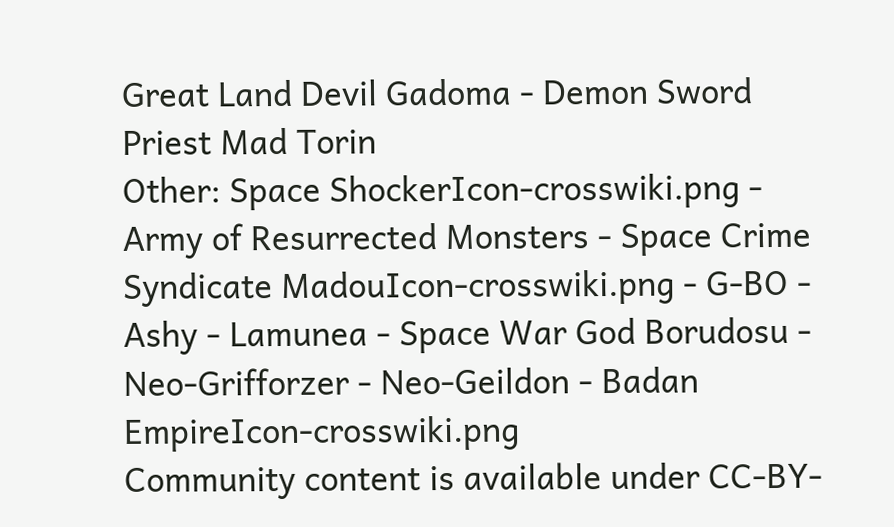Great Land Devil Gadoma - Demon Sword Priest Mad Torin
Other: Space ShockerIcon-crosswiki.png - Army of Resurrected Monsters - Space Crime Syndicate MadouIcon-crosswiki.png - G-BO - Ashy - Lamunea - Space War God Borudosu - Neo-Grifforzer - Neo-Geildon - Badan EmpireIcon-crosswiki.png
Community content is available under CC-BY-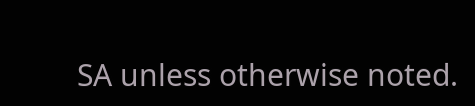SA unless otherwise noted.